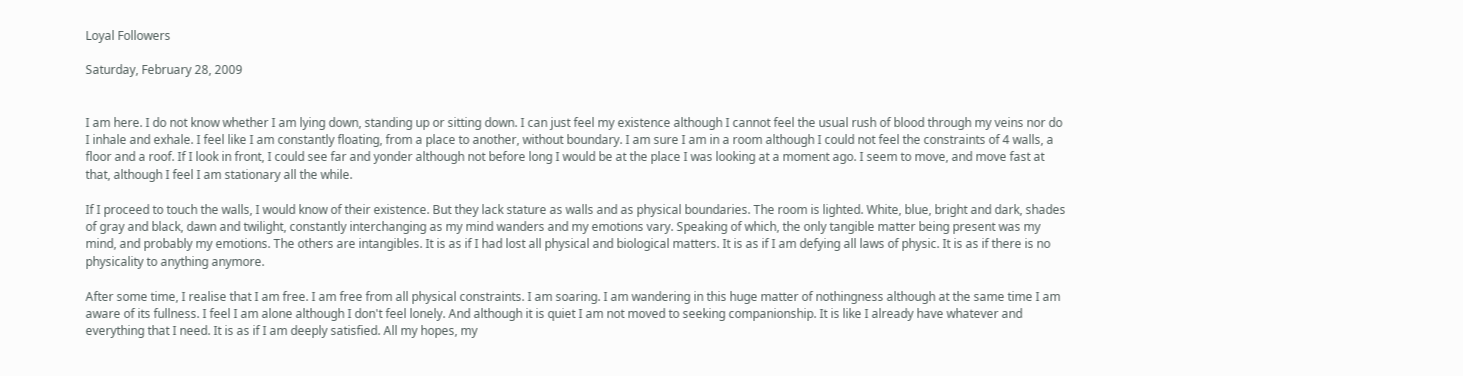Loyal Followers

Saturday, February 28, 2009


I am here. I do not know whether I am lying down, standing up or sitting down. I can just feel my existence although I cannot feel the usual rush of blood through my veins nor do I inhale and exhale. I feel like I am constantly floating, from a place to another, without boundary. I am sure I am in a room although I could not feel the constraints of 4 walls, a floor and a roof. If I look in front, I could see far and yonder although not before long I would be at the place I was looking at a moment ago. I seem to move, and move fast at that, although I feel I am stationary all the while.

If I proceed to touch the walls, I would know of their existence. But they lack stature as walls and as physical boundaries. The room is lighted. White, blue, bright and dark, shades of gray and black, dawn and twilight, constantly interchanging as my mind wanders and my emotions vary. Speaking of which, the only tangible matter being present was my mind, and probably my emotions. The others are intangibles. It is as if I had lost all physical and biological matters. It is as if I am defying all laws of physic. It is as if there is no physicality to anything anymore.

After some time, I realise that I am free. I am free from all physical constraints. I am soaring. I am wandering in this huge matter of nothingness although at the same time I am aware of its fullness. I feel I am alone although I don't feel lonely. And although it is quiet I am not moved to seeking companionship. It is like I already have whatever and everything that I need. It is as if I am deeply satisfied. All my hopes, my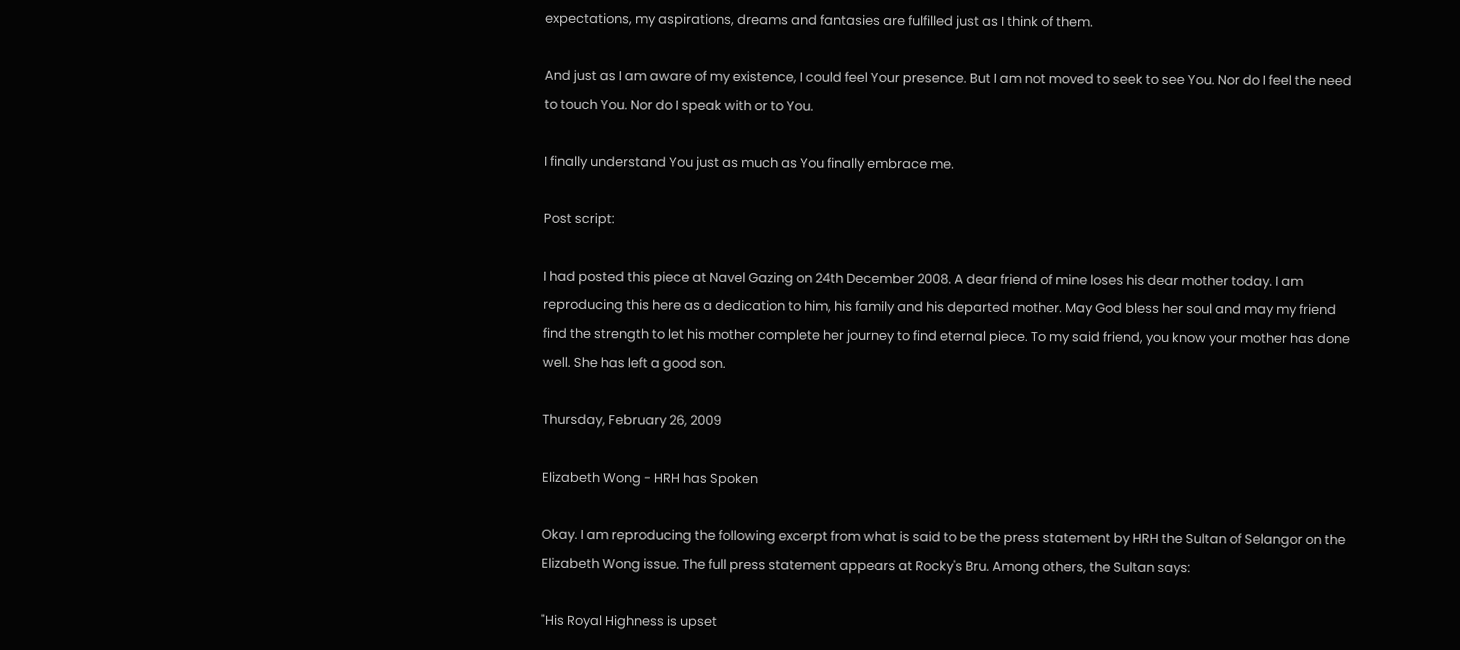expectations, my aspirations, dreams and fantasies are fulfilled just as I think of them.

And just as I am aware of my existence, I could feel Your presence. But I am not moved to seek to see You. Nor do I feel the need to touch You. Nor do I speak with or to You.

I finally understand You just as much as You finally embrace me.

Post script:

I had posted this piece at Navel Gazing on 24th December 2008. A dear friend of mine loses his dear mother today. I am reproducing this here as a dedication to him, his family and his departed mother. May God bless her soul and may my friend find the strength to let his mother complete her journey to find eternal piece. To my said friend, you know your mother has done well. She has left a good son.

Thursday, February 26, 2009

Elizabeth Wong - HRH has Spoken

Okay. I am reproducing the following excerpt from what is said to be the press statement by HRH the Sultan of Selangor on the Elizabeth Wong issue. The full press statement appears at Rocky's Bru. Among others, the Sultan says:

"His Royal Highness is upset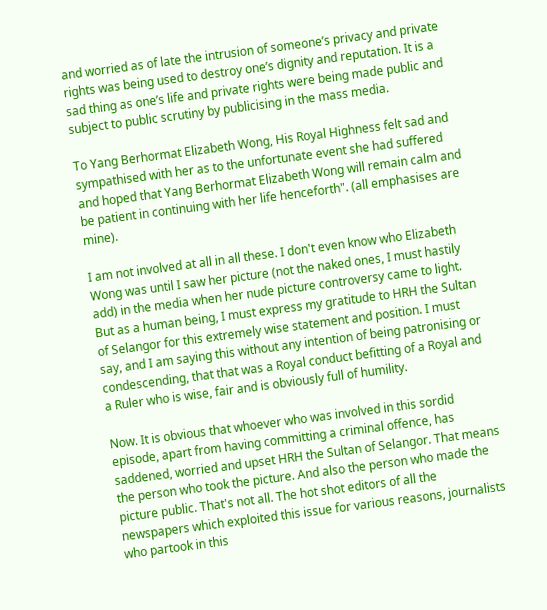and worried as of late the intrusion of someone’s privacy and private rights was being used to destroy one’s dignity and reputation. It is a sad thing as one’s life and private rights were being made public and subject to public scrutiny by publicising in the mass media.

To Yang Berhormat Elizabeth Wong, His Royal Highness felt sad and sympathised with her as to the unfortunate event she had suffered and hoped that Yang Berhormat Elizabeth Wong will remain calm and be patient in continuing with her life henceforth". (all emphasises are mine).

I am not involved at all in all these. I don't even know who Elizabeth Wong was until I saw her picture (not the naked ones, I must hastily add) in the media when her nude picture controversy came to light. But as a human being, I must express my gratitude to HRH the Sultan of Selangor for this extremely wise statement and position. I must say, and I am saying this without any intention of being patronising or condescending, that that was a Royal conduct befitting of a Royal and a Ruler who is wise, fair and is obviously full of humility.

Now. It is obvious that whoever who was involved in this sordid episode, apart from having committing a criminal offence, has saddened, worried and upset HRH the Sultan of Selangor. That means the person who took the picture. And also the person who made the picture public. That's not all. The hot shot editors of all the newspapers which exploited this issue for various reasons, journalists who partook in this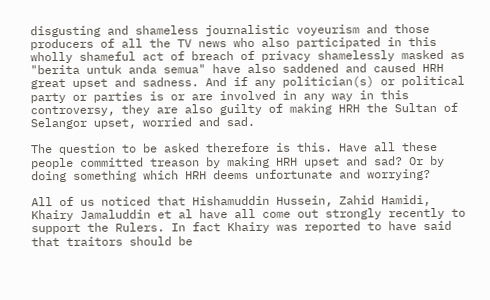disgusting and shameless journalistic voyeurism and those producers of all the TV news who also participated in this wholly shameful act of breach of privacy shamelessly masked as "berita untuk anda semua" have also saddened and caused HRH great upset and sadness. And if any politician(s) or political party or parties is or are involved in any way in this controversy, they are also guilty of making HRH the Sultan of Selangor upset, worried and sad.

The question to be asked therefore is this. Have all these people committed treason by making HRH upset and sad? Or by doing something which HRH deems unfortunate and worrying?

All of us noticed that Hishamuddin Hussein, Zahid Hamidi, Khairy Jamaluddin et al have all come out strongly recently to support the Rulers. In fact Khairy was reported to have said that traitors should be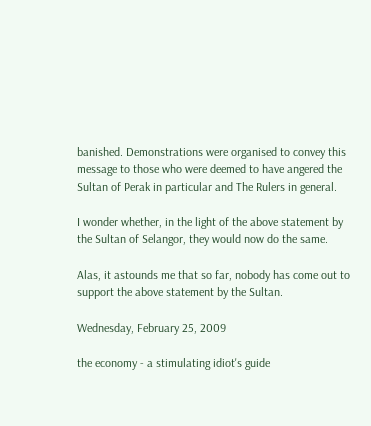banished. Demonstrations were organised to convey this message to those who were deemed to have angered the Sultan of Perak in particular and The Rulers in general.

I wonder whether, in the light of the above statement by the Sultan of Selangor, they would now do the same.

Alas, it astounds me that so far, nobody has come out to support the above statement by the Sultan.

Wednesday, February 25, 2009

the economy - a stimulating idiot's guide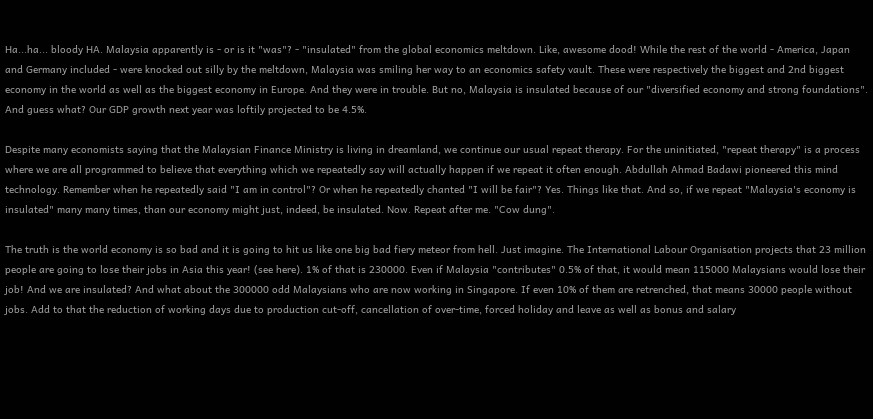Ha...ha... bloody HA. Malaysia apparently is - or is it "was"? - "insulated" from the global economics meltdown. Like, awesome dood! While the rest of the world - America, Japan and Germany included - were knocked out silly by the meltdown, Malaysia was smiling her way to an economics safety vault. These were respectively the biggest and 2nd biggest economy in the world as well as the biggest economy in Europe. And they were in trouble. But no, Malaysia is insulated because of our "diversified economy and strong foundations". And guess what? Our GDP growth next year was loftily projected to be 4.5%.

Despite many economists saying that the Malaysian Finance Ministry is living in dreamland, we continue our usual repeat therapy. For the uninitiated, "repeat therapy" is a process where we are all programmed to believe that everything which we repeatedly say will actually happen if we repeat it often enough. Abdullah Ahmad Badawi pioneered this mind technology. Remember when he repeatedly said "I am in control"? Or when he repeatedly chanted "I will be fair"? Yes. Things like that. And so, if we repeat "Malaysia's economy is insulated" many many times, than our economy might just, indeed, be insulated. Now. Repeat after me. "Cow dung".

The truth is the world economy is so bad and it is going to hit us like one big bad fiery meteor from hell. Just imagine. The International Labour Organisation projects that 23 million people are going to lose their jobs in Asia this year! (see here). 1% of that is 230000. Even if Malaysia "contributes" 0.5% of that, it would mean 115000 Malaysians would lose their job! And we are insulated? And what about the 300000 odd Malaysians who are now working in Singapore. If even 10% of them are retrenched, that means 30000 people without jobs. Add to that the reduction of working days due to production cut-off, cancellation of over-time, forced holiday and leave as well as bonus and salary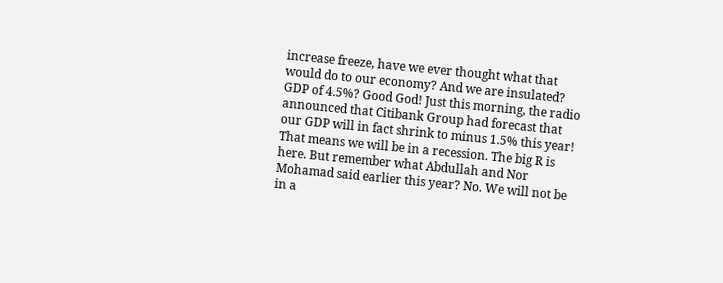increase freeze, have we ever thought what that would do to our economy? And we are insulated? GDP of 4.5%? Good God! Just this morning, the radio announced that Citibank Group had forecast that our GDP will in fact shrink to minus 1.5% this year! That means we will be in a recession. The big R is here. But remember what Abdullah and Nor Mohamad said earlier this year? No. We will not be in a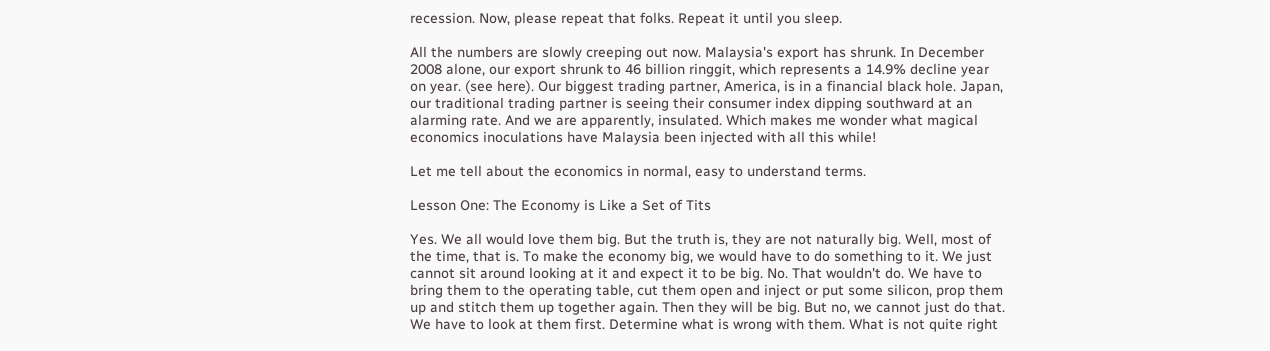recession. Now, please repeat that folks. Repeat it until you sleep.

All the numbers are slowly creeping out now. Malaysia's export has shrunk. In December 2008 alone, our export shrunk to 46 billion ringgit, which represents a 14.9% decline year on year. (see here). Our biggest trading partner, America, is in a financial black hole. Japan, our traditional trading partner is seeing their consumer index dipping southward at an alarming rate. And we are apparently, insulated. Which makes me wonder what magical economics inoculations have Malaysia been injected with all this while!

Let me tell about the economics in normal, easy to understand terms.

Lesson One: The Economy is Like a Set of Tits

Yes. We all would love them big. But the truth is, they are not naturally big. Well, most of the time, that is. To make the economy big, we would have to do something to it. We just cannot sit around looking at it and expect it to be big. No. That wouldn't do. We have to bring them to the operating table, cut them open and inject or put some silicon, prop them up and stitch them up together again. Then they will be big. But no, we cannot just do that. We have to look at them first. Determine what is wrong with them. What is not quite right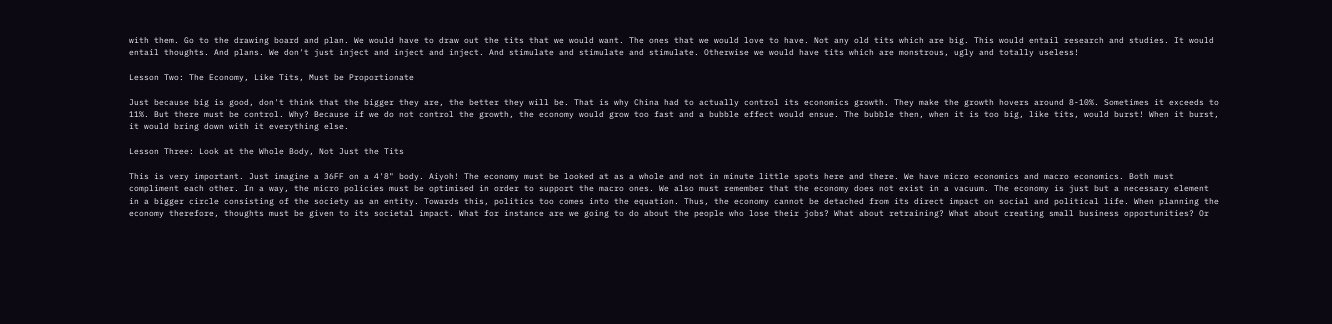with them. Go to the drawing board and plan. We would have to draw out the tits that we would want. The ones that we would love to have. Not any old tits which are big. This would entail research and studies. It would entail thoughts. And plans. We don't just inject and inject and inject. And stimulate and stimulate and stimulate. Otherwise we would have tits which are monstrous, ugly and totally useless!

Lesson Two: The Economy, Like Tits, Must be Proportionate

Just because big is good, don't think that the bigger they are, the better they will be. That is why China had to actually control its economics growth. They make the growth hovers around 8-10%. Sometimes it exceeds to 11%. But there must be control. Why? Because if we do not control the growth, the economy would grow too fast and a bubble effect would ensue. The bubble then, when it is too big, like tits, would burst! When it burst, it would bring down with it everything else.

Lesson Three: Look at the Whole Body, Not Just the Tits

This is very important. Just imagine a 36FF on a 4'8" body. Aiyoh! The economy must be looked at as a whole and not in minute little spots here and there. We have micro economics and macro economics. Both must compliment each other. In a way, the micro policies must be optimised in order to support the macro ones. We also must remember that the economy does not exist in a vacuum. The economy is just but a necessary element in a bigger circle consisting of the society as an entity. Towards this, politics too comes into the equation. Thus, the economy cannot be detached from its direct impact on social and political life. When planning the economy therefore, thoughts must be given to its societal impact. What for instance are we going to do about the people who lose their jobs? What about retraining? What about creating small business opportunities? Or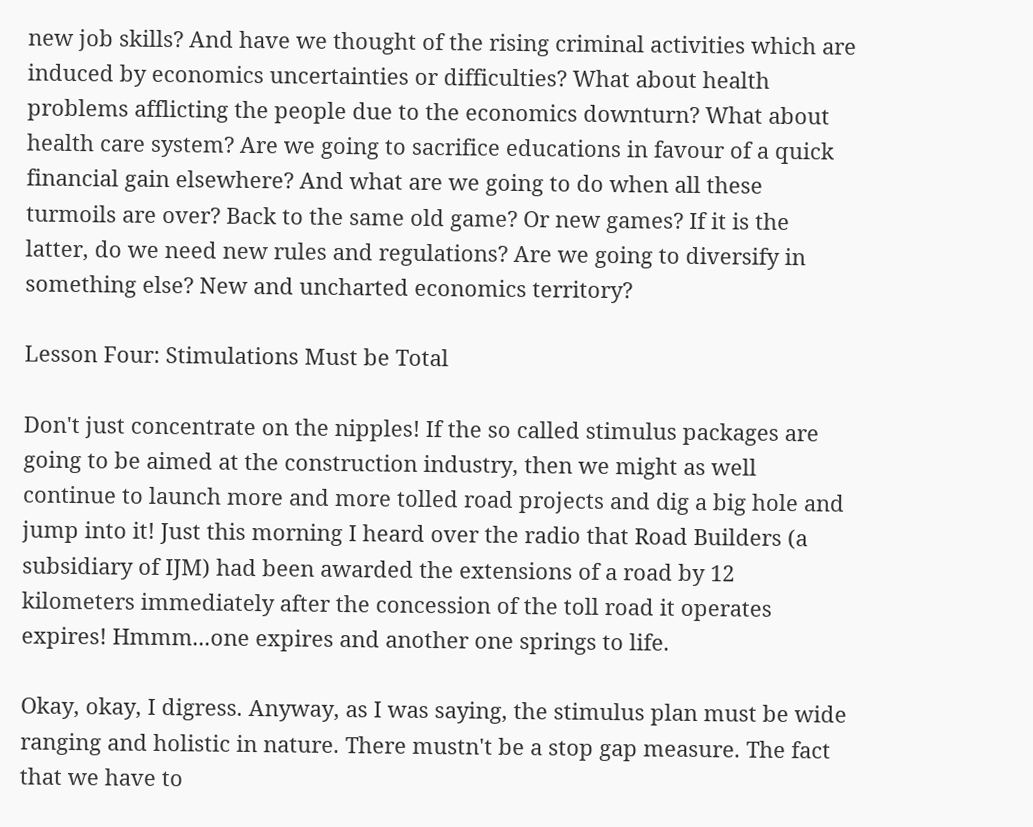new job skills? And have we thought of the rising criminal activities which are induced by economics uncertainties or difficulties? What about health problems afflicting the people due to the economics downturn? What about health care system? Are we going to sacrifice educations in favour of a quick financial gain elsewhere? And what are we going to do when all these turmoils are over? Back to the same old game? Or new games? If it is the latter, do we need new rules and regulations? Are we going to diversify in something else? New and uncharted economics territory?

Lesson Four: Stimulations Must be Total

Don't just concentrate on the nipples! If the so called stimulus packages are going to be aimed at the construction industry, then we might as well continue to launch more and more tolled road projects and dig a big hole and jump into it! Just this morning I heard over the radio that Road Builders (a subsidiary of IJM) had been awarded the extensions of a road by 12 kilometers immediately after the concession of the toll road it operates expires! Hmmm...one expires and another one springs to life.

Okay, okay, I digress. Anyway, as I was saying, the stimulus plan must be wide ranging and holistic in nature. There mustn't be a stop gap measure. The fact that we have to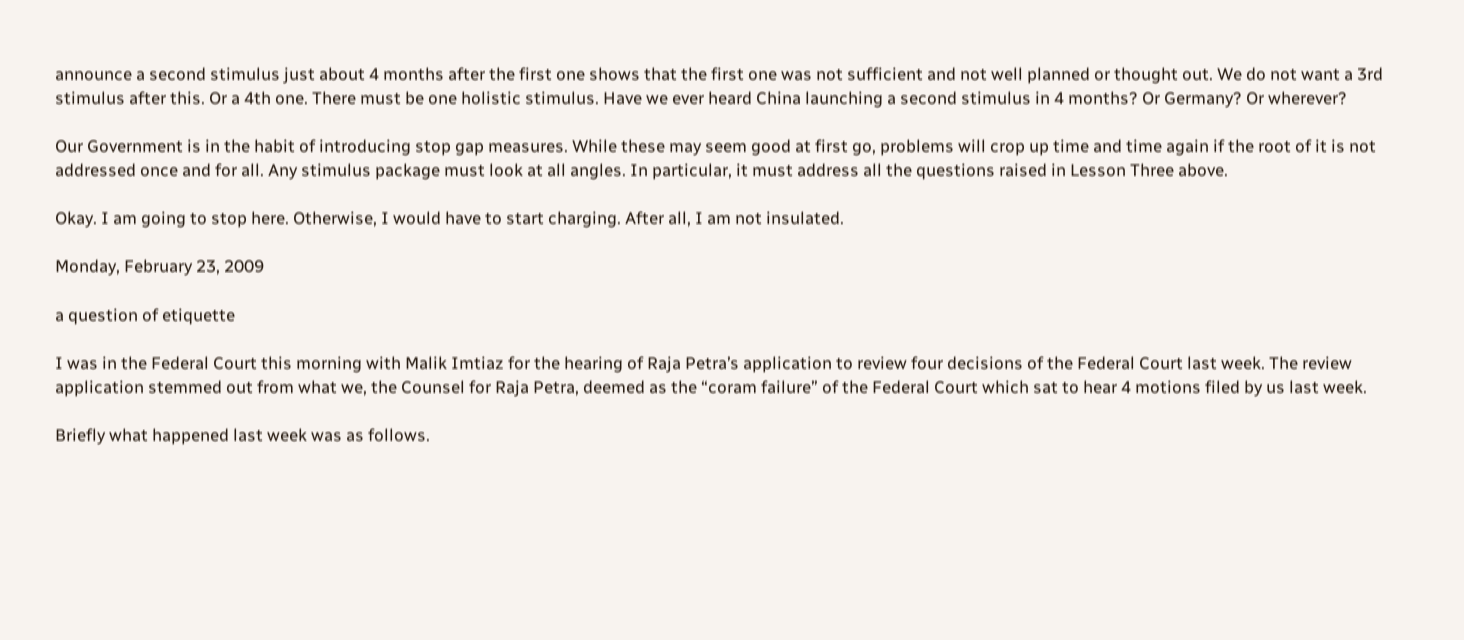announce a second stimulus just about 4 months after the first one shows that the first one was not sufficient and not well planned or thought out. We do not want a 3rd stimulus after this. Or a 4th one. There must be one holistic stimulus. Have we ever heard China launching a second stimulus in 4 months? Or Germany? Or wherever?

Our Government is in the habit of introducing stop gap measures. While these may seem good at first go, problems will crop up time and time again if the root of it is not addressed once and for all. Any stimulus package must look at all angles. In particular, it must address all the questions raised in Lesson Three above.

Okay. I am going to stop here. Otherwise, I would have to start charging. After all, I am not insulated.

Monday, February 23, 2009

a question of etiquette

I was in the Federal Court this morning with Malik Imtiaz for the hearing of Raja Petra’s application to review four decisions of the Federal Court last week. The review application stemmed out from what we, the Counsel for Raja Petra, deemed as the “coram failure” of the Federal Court which sat to hear 4 motions filed by us last week.

Briefly what happened last week was as follows.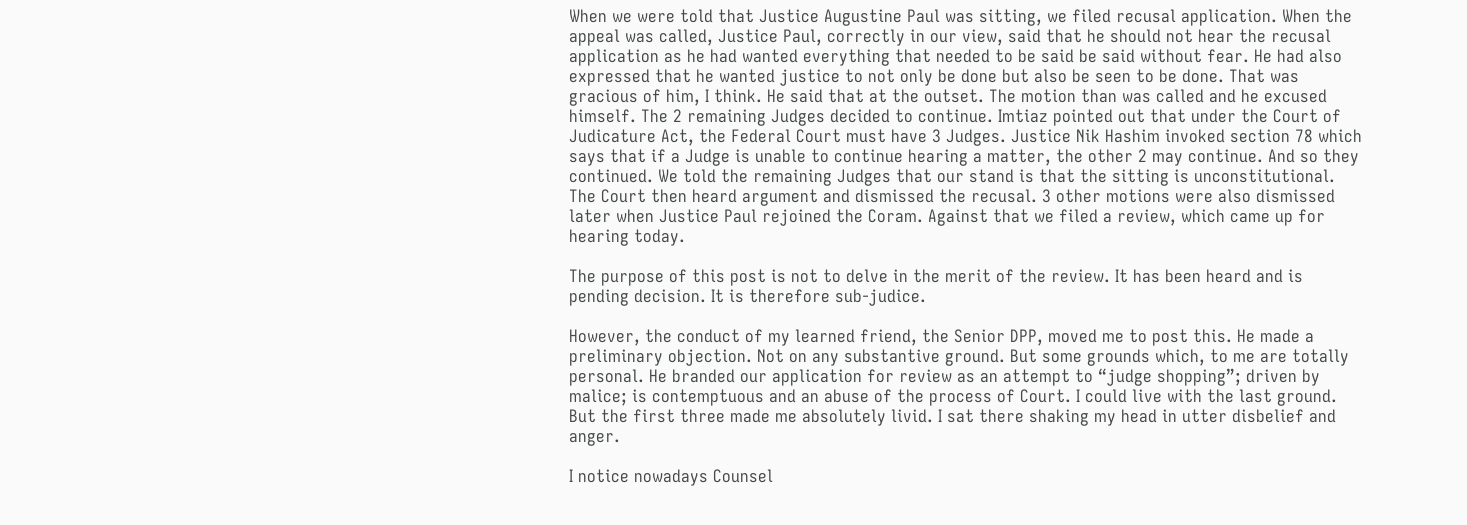When we were told that Justice Augustine Paul was sitting, we filed recusal application. When the appeal was called, Justice Paul, correctly in our view, said that he should not hear the recusal application as he had wanted everything that needed to be said be said without fear. He had also expressed that he wanted justice to not only be done but also be seen to be done. That was gracious of him, I think. He said that at the outset. The motion than was called and he excused himself. The 2 remaining Judges decided to continue. Imtiaz pointed out that under the Court of Judicature Act, the Federal Court must have 3 Judges. Justice Nik Hashim invoked section 78 which says that if a Judge is unable to continue hearing a matter, the other 2 may continue. And so they continued. We told the remaining Judges that our stand is that the sitting is unconstitutional. The Court then heard argument and dismissed the recusal. 3 other motions were also dismissed later when Justice Paul rejoined the Coram. Against that we filed a review, which came up for hearing today.

The purpose of this post is not to delve in the merit of the review. It has been heard and is pending decision. It is therefore sub-judice.

However, the conduct of my learned friend, the Senior DPP, moved me to post this. He made a preliminary objection. Not on any substantive ground. But some grounds which, to me are totally personal. He branded our application for review as an attempt to “judge shopping”; driven by malice; is contemptuous and an abuse of the process of Court. I could live with the last ground. But the first three made me absolutely livid. I sat there shaking my head in utter disbelief and anger.

I notice nowadays Counsel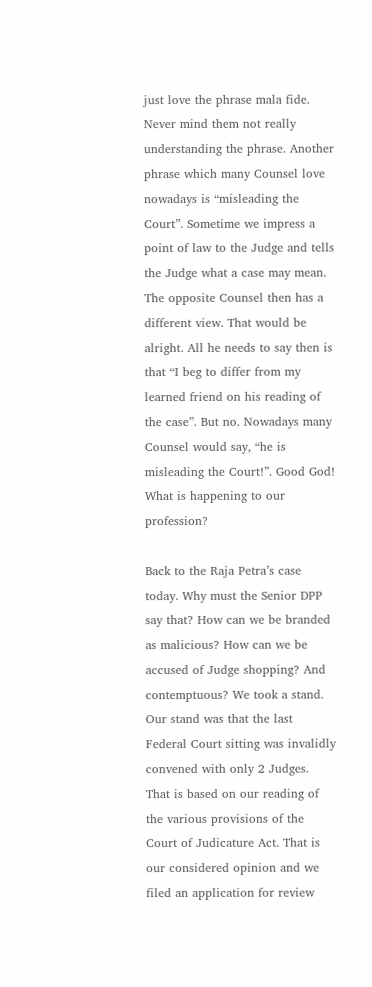just love the phrase mala fide. Never mind them not really understanding the phrase. Another phrase which many Counsel love nowadays is “misleading the Court”. Sometime we impress a point of law to the Judge and tells the Judge what a case may mean. The opposite Counsel then has a different view. That would be alright. All he needs to say then is that “I beg to differ from my learned friend on his reading of the case”. But no. Nowadays many Counsel would say, “he is misleading the Court!”. Good God! What is happening to our profession?

Back to the Raja Petra’s case today. Why must the Senior DPP say that? How can we be branded as malicious? How can we be accused of Judge shopping? And contemptuous? We took a stand. Our stand was that the last Federal Court sitting was invalidly convened with only 2 Judges. That is based on our reading of the various provisions of the Court of Judicature Act. That is our considered opinion and we filed an application for review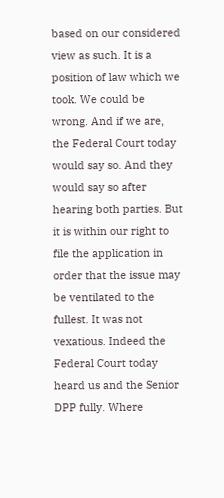based on our considered view as such. It is a position of law which we took. We could be wrong. And if we are, the Federal Court today would say so. And they would say so after hearing both parties. But it is within our right to file the application in order that the issue may be ventilated to the fullest. It was not vexatious. Indeed the Federal Court today heard us and the Senior DPP fully. Where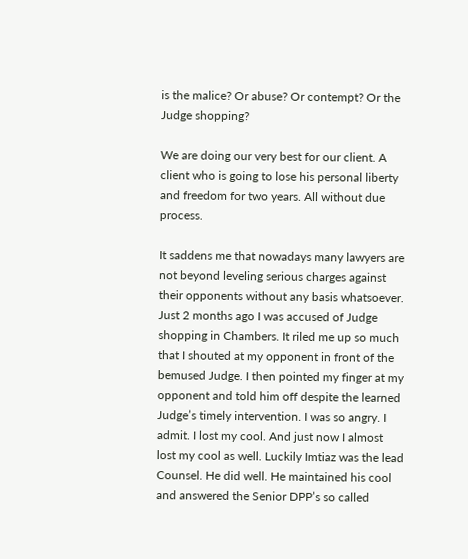is the malice? Or abuse? Or contempt? Or the Judge shopping?

We are doing our very best for our client. A client who is going to lose his personal liberty and freedom for two years. All without due process.

It saddens me that nowadays many lawyers are not beyond leveling serious charges against their opponents without any basis whatsoever. Just 2 months ago I was accused of Judge shopping in Chambers. It riled me up so much that I shouted at my opponent in front of the bemused Judge. I then pointed my finger at my opponent and told him off despite the learned Judge’s timely intervention. I was so angry. I admit. I lost my cool. And just now I almost lost my cool as well. Luckily Imtiaz was the lead Counsel. He did well. He maintained his cool and answered the Senior DPP’s so called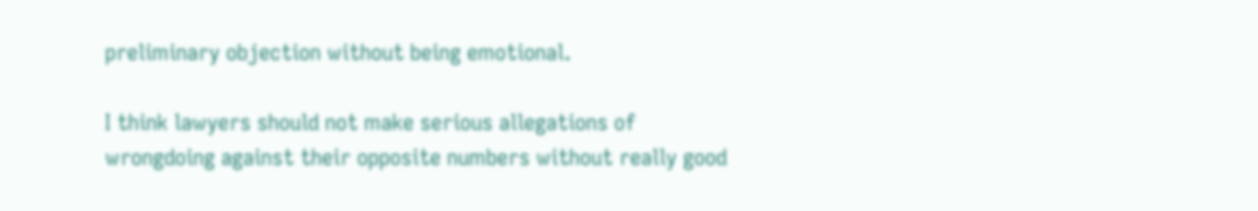preliminary objection without being emotional.

I think lawyers should not make serious allegations of wrongdoing against their opposite numbers without really good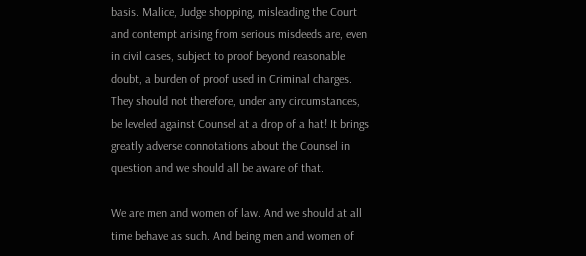basis. Malice, Judge shopping, misleading the Court and contempt arising from serious misdeeds are, even in civil cases, subject to proof beyond reasonable doubt, a burden of proof used in Criminal charges. They should not therefore, under any circumstances, be leveled against Counsel at a drop of a hat! It brings greatly adverse connotations about the Counsel in question and we should all be aware of that.

We are men and women of law. And we should at all time behave as such. And being men and women of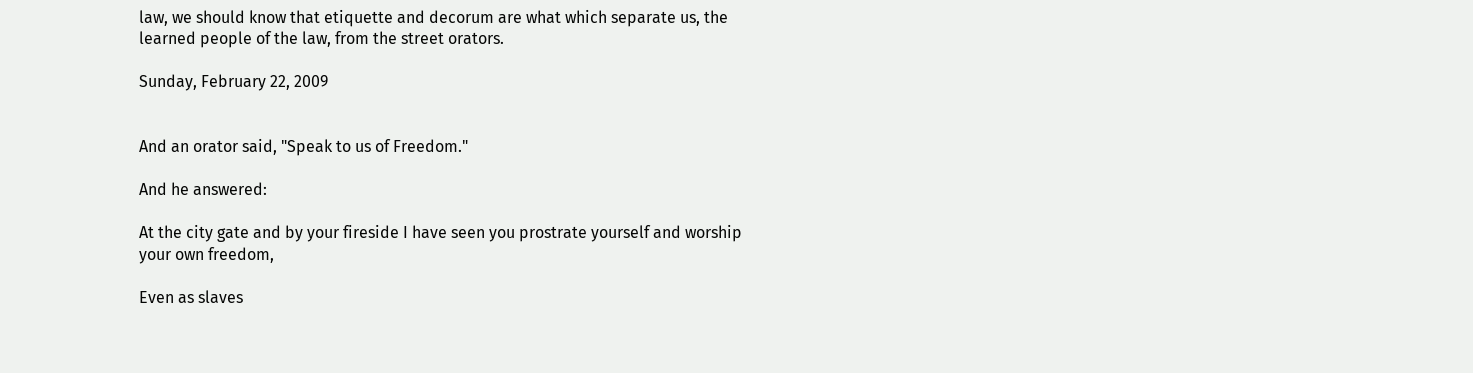law, we should know that etiquette and decorum are what which separate us, the learned people of the law, from the street orators.

Sunday, February 22, 2009


And an orator said, "Speak to us of Freedom."

And he answered:

At the city gate and by your fireside I have seen you prostrate yourself and worship your own freedom,

Even as slaves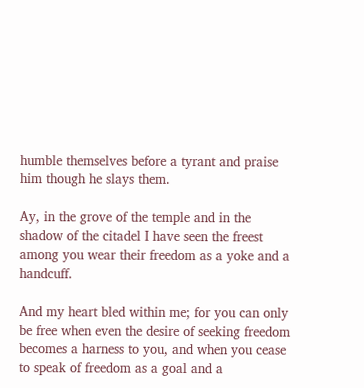humble themselves before a tyrant and praise him though he slays them.

Ay, in the grove of the temple and in the shadow of the citadel I have seen the freest among you wear their freedom as a yoke and a handcuff.

And my heart bled within me; for you can only be free when even the desire of seeking freedom becomes a harness to you, and when you cease to speak of freedom as a goal and a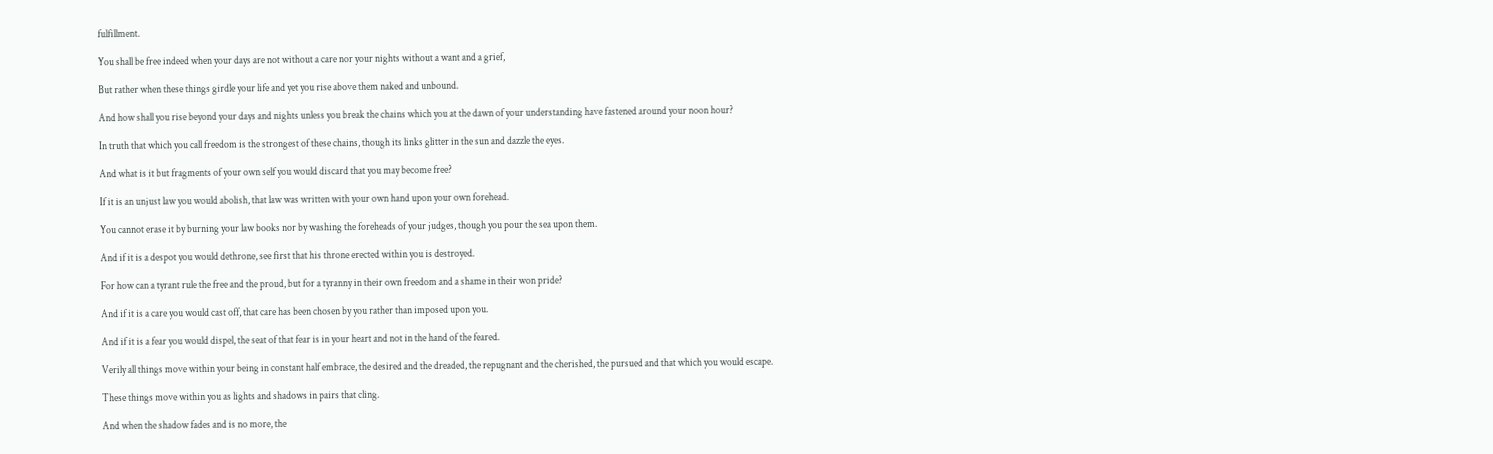fulfillment.

You shall be free indeed when your days are not without a care nor your nights without a want and a grief,

But rather when these things girdle your life and yet you rise above them naked and unbound.

And how shall you rise beyond your days and nights unless you break the chains which you at the dawn of your understanding have fastened around your noon hour?

In truth that which you call freedom is the strongest of these chains, though its links glitter in the sun and dazzle the eyes.

And what is it but fragments of your own self you would discard that you may become free?

If it is an unjust law you would abolish, that law was written with your own hand upon your own forehead.

You cannot erase it by burning your law books nor by washing the foreheads of your judges, though you pour the sea upon them.

And if it is a despot you would dethrone, see first that his throne erected within you is destroyed.

For how can a tyrant rule the free and the proud, but for a tyranny in their own freedom and a shame in their won pride?

And if it is a care you would cast off, that care has been chosen by you rather than imposed upon you.

And if it is a fear you would dispel, the seat of that fear is in your heart and not in the hand of the feared.

Verily all things move within your being in constant half embrace, the desired and the dreaded, the repugnant and the cherished, the pursued and that which you would escape.

These things move within you as lights and shadows in pairs that cling.

And when the shadow fades and is no more, the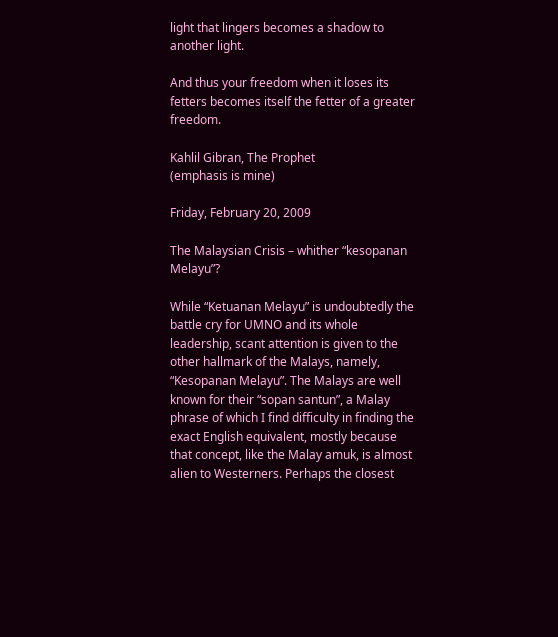light that lingers becomes a shadow to another light.

And thus your freedom when it loses its fetters becomes itself the fetter of a greater freedom.

Kahlil Gibran, The Prophet
(emphasis is mine)

Friday, February 20, 2009

The Malaysian Crisis – whither “kesopanan Melayu”?

While “Ketuanan Melayu” is undoubtedly the battle cry for UMNO and its whole leadership, scant attention is given to the other hallmark of the Malays, namely, “Kesopanan Melayu”. The Malays are well known for their “sopan santun”, a Malay phrase of which I find difficulty in finding the exact English equivalent, mostly because that concept, like the Malay amuk, is almost alien to Westerners. Perhaps the closest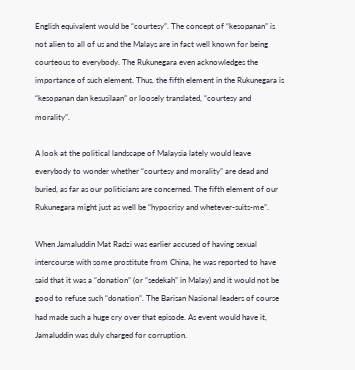English equivalent would be “courtesy”. The concept of “kesopanan” is not alien to all of us and the Malays are in fact well known for being courteous to everybody. The Rukunegara even acknowledges the importance of such element. Thus, the fifth element in the Rukunegara is “kesopanan dan kesusilaan” or loosely translated, “courtesy and morality”.

A look at the political landscape of Malaysia lately would leave everybody to wonder whether “courtesy and morality” are dead and buried, as far as our politicians are concerned. The fifth element of our Rukunegara might just as well be “hypocrisy and whetever-suits-me”.

When Jamaluddin Mat Radzi was earlier accused of having sexual intercourse with some prostitute from China, he was reported to have said that it was a “donation” (or “sedekah” in Malay) and it would not be good to refuse such “donation”. The Barisan Nasional leaders of course had made such a huge cry over that episode. As event would have it, Jamaluddin was duly charged for corruption.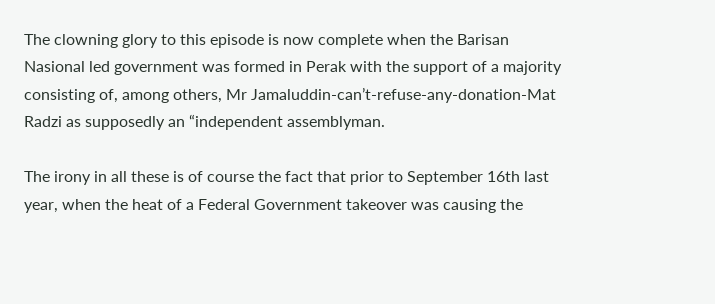The clowning glory to this episode is now complete when the Barisan Nasional led government was formed in Perak with the support of a majority consisting of, among others, Mr Jamaluddin-can’t-refuse-any-donation-Mat Radzi as supposedly an “independent assemblyman.

The irony in all these is of course the fact that prior to September 16th last year, when the heat of a Federal Government takeover was causing the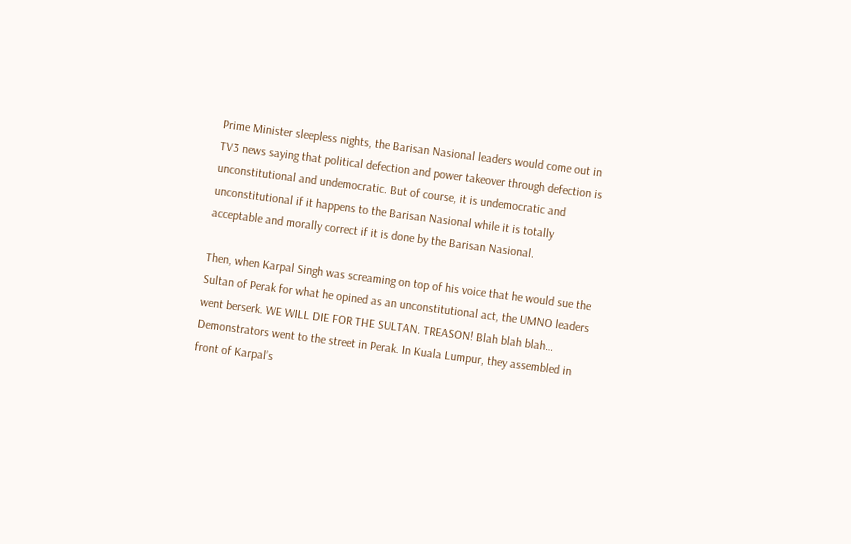Prime Minister sleepless nights, the Barisan Nasional leaders would come out in TV3 news saying that political defection and power takeover through defection is unconstitutional and undemocratic. But of course, it is undemocratic and unconstitutional if it happens to the Barisan Nasional while it is totally acceptable and morally correct if it is done by the Barisan Nasional.

Then, when Karpal Singh was screaming on top of his voice that he would sue the Sultan of Perak for what he opined as an unconstitutional act, the UMNO leaders went berserk. WE WILL DIE FOR THE SULTAN. TREASON! Blah blah blah… Demonstrators went to the street in Perak. In Kuala Lumpur, they assembled in front of Karpal’s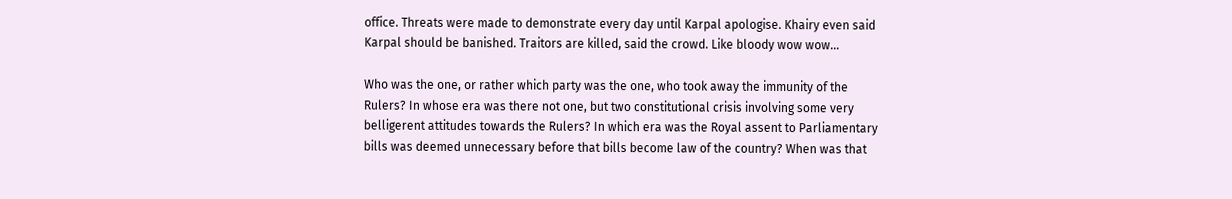office. Threats were made to demonstrate every day until Karpal apologise. Khairy even said Karpal should be banished. Traitors are killed, said the crowd. Like bloody wow wow…

Who was the one, or rather which party was the one, who took away the immunity of the Rulers? In whose era was there not one, but two constitutional crisis involving some very belligerent attitudes towards the Rulers? In which era was the Royal assent to Parliamentary bills was deemed unnecessary before that bills become law of the country? When was that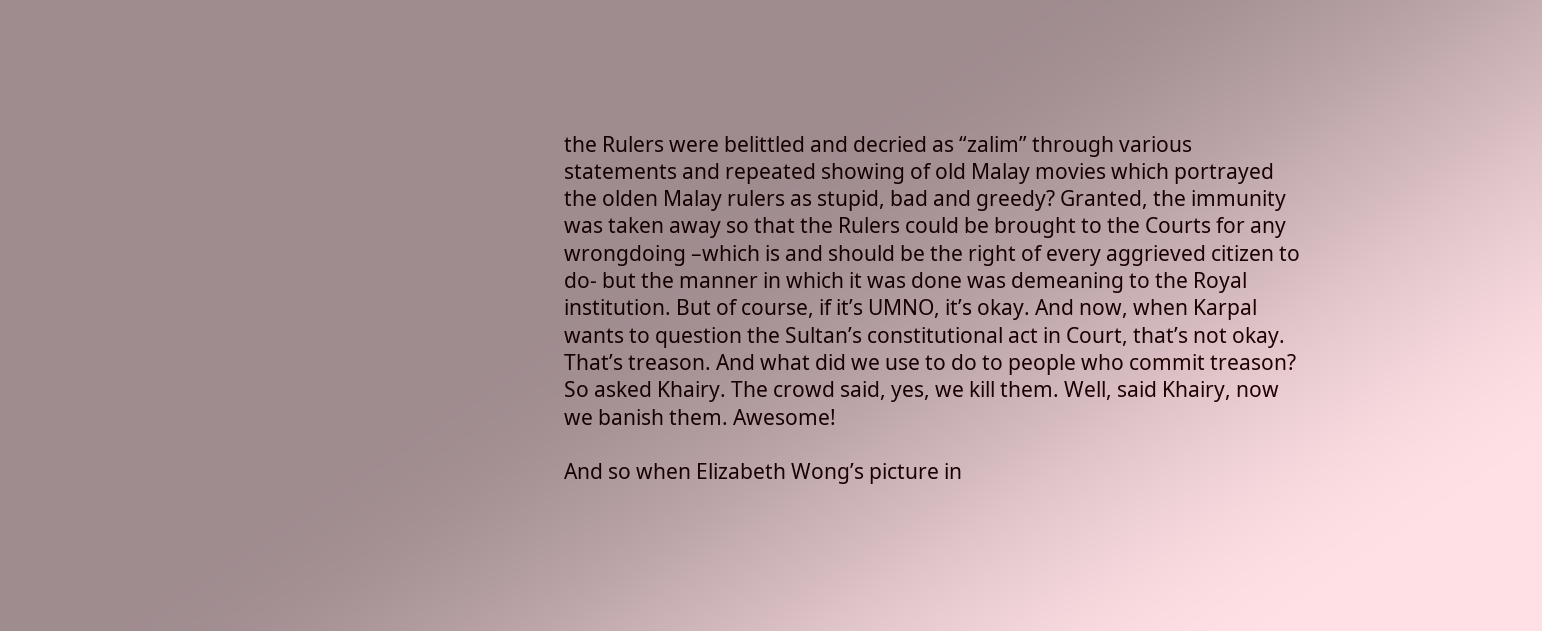the Rulers were belittled and decried as “zalim” through various statements and repeated showing of old Malay movies which portrayed the olden Malay rulers as stupid, bad and greedy? Granted, the immunity was taken away so that the Rulers could be brought to the Courts for any wrongdoing –which is and should be the right of every aggrieved citizen to do- but the manner in which it was done was demeaning to the Royal institution. But of course, if it’s UMNO, it’s okay. And now, when Karpal wants to question the Sultan’s constitutional act in Court, that’s not okay. That’s treason. And what did we use to do to people who commit treason? So asked Khairy. The crowd said, yes, we kill them. Well, said Khairy, now we banish them. Awesome!

And so when Elizabeth Wong’s picture in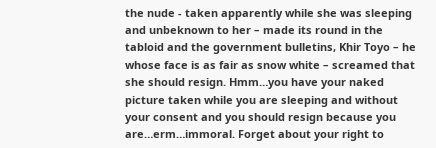the nude - taken apparently while she was sleeping and unbeknown to her – made its round in the tabloid and the government bulletins, Khir Toyo – he whose face is as fair as snow white – screamed that she should resign. Hmm…you have your naked picture taken while you are sleeping and without your consent and you should resign because you are…erm…immoral. Forget about your right to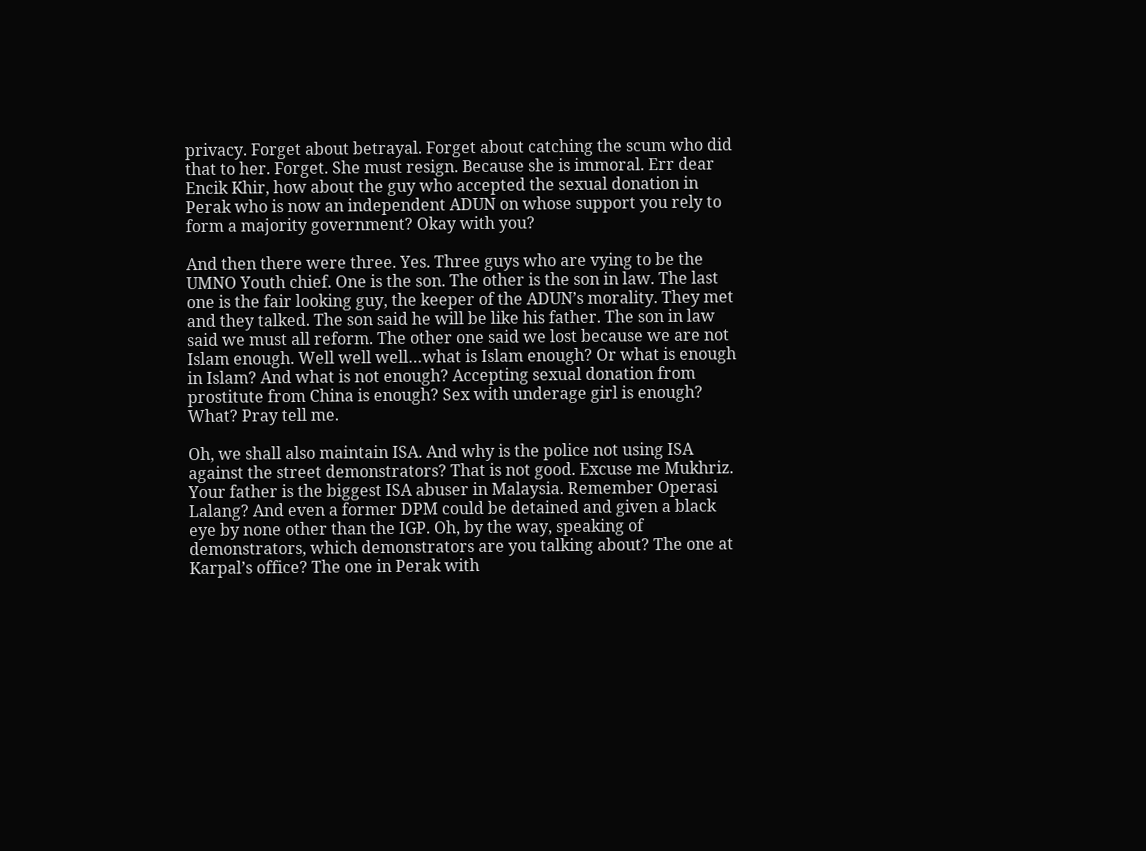privacy. Forget about betrayal. Forget about catching the scum who did that to her. Forget. She must resign. Because she is immoral. Err dear Encik Khir, how about the guy who accepted the sexual donation in Perak who is now an independent ADUN on whose support you rely to form a majority government? Okay with you?

And then there were three. Yes. Three guys who are vying to be the UMNO Youth chief. One is the son. The other is the son in law. The last one is the fair looking guy, the keeper of the ADUN’s morality. They met and they talked. The son said he will be like his father. The son in law said we must all reform. The other one said we lost because we are not Islam enough. Well well well…what is Islam enough? Or what is enough in Islam? And what is not enough? Accepting sexual donation from prostitute from China is enough? Sex with underage girl is enough? What? Pray tell me.

Oh, we shall also maintain ISA. And why is the police not using ISA against the street demonstrators? That is not good. Excuse me Mukhriz. Your father is the biggest ISA abuser in Malaysia. Remember Operasi Lalang? And even a former DPM could be detained and given a black eye by none other than the IGP. Oh, by the way, speaking of demonstrators, which demonstrators are you talking about? The one at Karpal’s office? The one in Perak with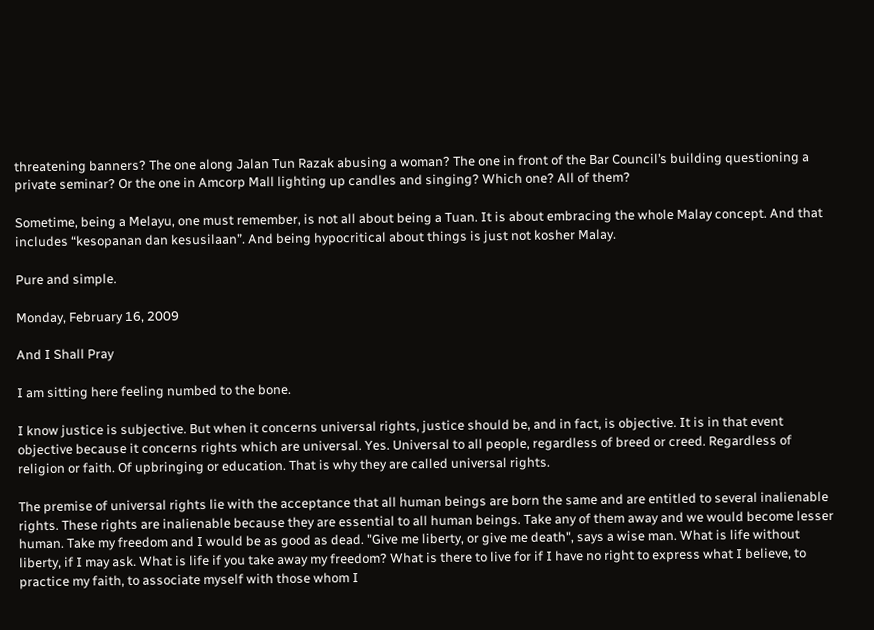threatening banners? The one along Jalan Tun Razak abusing a woman? The one in front of the Bar Council’s building questioning a private seminar? Or the one in Amcorp Mall lighting up candles and singing? Which one? All of them?

Sometime, being a Melayu, one must remember, is not all about being a Tuan. It is about embracing the whole Malay concept. And that includes “kesopanan dan kesusilaan”. And being hypocritical about things is just not kosher Malay.

Pure and simple.

Monday, February 16, 2009

And I Shall Pray

I am sitting here feeling numbed to the bone.

I know justice is subjective. But when it concerns universal rights, justice should be, and in fact, is objective. It is in that event objective because it concerns rights which are universal. Yes. Universal to all people, regardless of breed or creed. Regardless of religion or faith. Of upbringing or education. That is why they are called universal rights.

The premise of universal rights lie with the acceptance that all human beings are born the same and are entitled to several inalienable rights. These rights are inalienable because they are essential to all human beings. Take any of them away and we would become lesser human. Take my freedom and I would be as good as dead. "Give me liberty, or give me death", says a wise man. What is life without liberty, if I may ask. What is life if you take away my freedom? What is there to live for if I have no right to express what I believe, to practice my faith, to associate myself with those whom I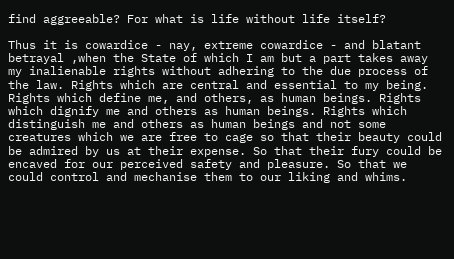find aggreeable? For what is life without life itself?

Thus it is cowardice - nay, extreme cowardice - and blatant betrayal ,when the State of which I am but a part takes away my inalienable rights without adhering to the due process of the law. Rights which are central and essential to my being. Rights which define me, and others, as human beings. Rights which dignify me and others as human beings. Rights which distinguish me and others as human beings and not some creatures which we are free to cage so that their beauty could be admired by us at their expense. So that their fury could be encaved for our perceived safety and pleasure. So that we could control and mechanise them to our liking and whims.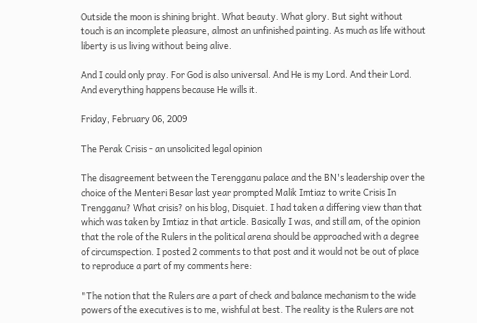Outside the moon is shining bright. What beauty. What glory. But sight without touch is an incomplete pleasure, almost an unfinished painting. As much as life without liberty is us living without being alive.

And I could only pray. For God is also universal. And He is my Lord. And their Lord. And everything happens because He wills it.

Friday, February 06, 2009

The Perak Crisis - an unsolicited legal opinion

The disagreement between the Terengganu palace and the BN's leadership over the choice of the Menteri Besar last year prompted Malik Imtiaz to write Crisis In Trengganu? What crisis? on his blog, Disquiet. I had taken a differing view than that which was taken by Imtiaz in that article. Basically I was, and still am, of the opinion that the role of the Rulers in the political arena should be approached with a degree of circumspection. I posted 2 comments to that post and it would not be out of place to reproduce a part of my comments here:

"The notion that the Rulers are a part of check and balance mechanism to the wide powers of the executives is to me, wishful at best. The reality is the Rulers are not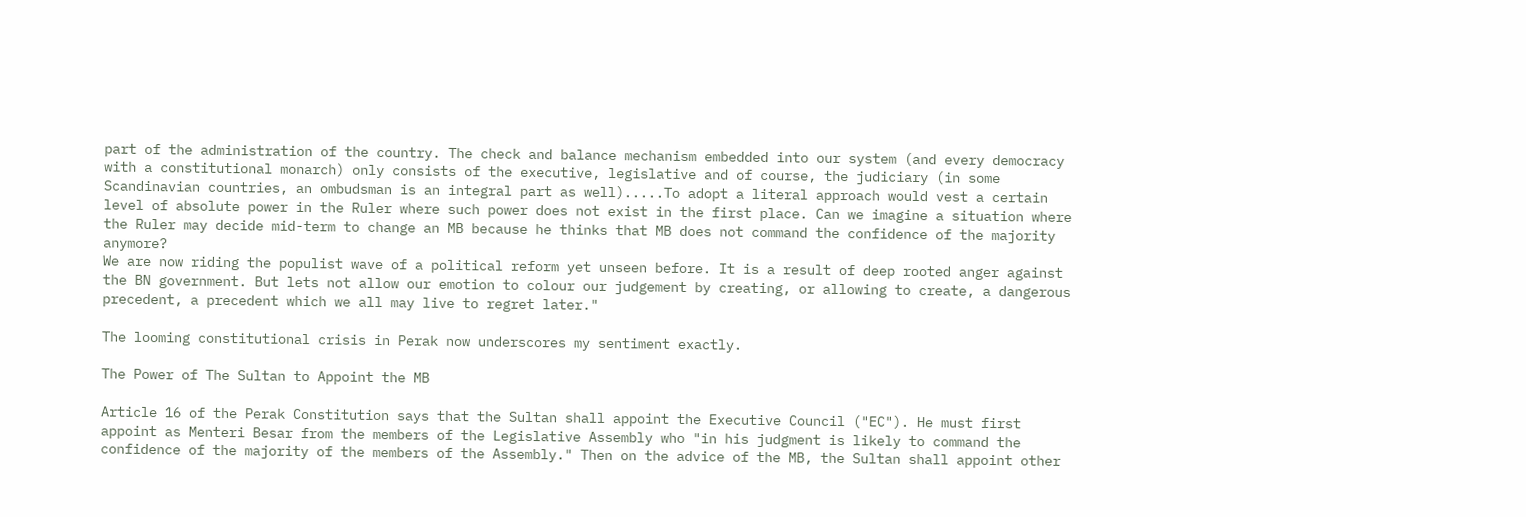part of the administration of the country. The check and balance mechanism embedded into our system (and every democracy with a constitutional monarch) only consists of the executive, legislative and of course, the judiciary (in some Scandinavian countries, an ombudsman is an integral part as well).....To adopt a literal approach would vest a certain level of absolute power in the Ruler where such power does not exist in the first place. Can we imagine a situation where the Ruler may decide mid-term to change an MB because he thinks that MB does not command the confidence of the majority anymore?
We are now riding the populist wave of a political reform yet unseen before. It is a result of deep rooted anger against the BN government. But lets not allow our emotion to colour our judgement by creating, or allowing to create, a dangerous precedent, a precedent which we all may live to regret later."

The looming constitutional crisis in Perak now underscores my sentiment exactly.

The Power of The Sultan to Appoint the MB

Article 16 of the Perak Constitution says that the Sultan shall appoint the Executive Council ("EC"). He must first appoint as Menteri Besar from the members of the Legislative Assembly who "in his judgment is likely to command the confidence of the majority of the members of the Assembly." Then on the advice of the MB, the Sultan shall appoint other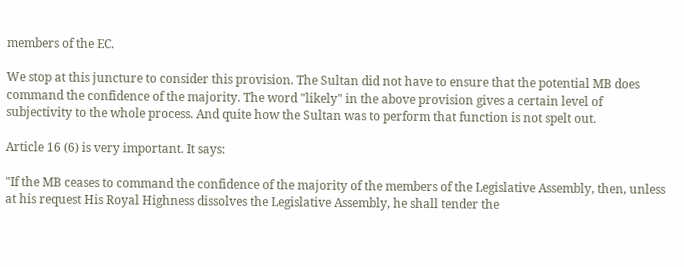members of the EC.

We stop at this juncture to consider this provision. The Sultan did not have to ensure that the potential MB does command the confidence of the majority. The word "likely" in the above provision gives a certain level of subjectivity to the whole process. And quite how the Sultan was to perform that function is not spelt out.

Article 16 (6) is very important. It says:

"If the MB ceases to command the confidence of the majority of the members of the Legislative Assembly, then, unless at his request His Royal Highness dissolves the Legislative Assembly, he shall tender the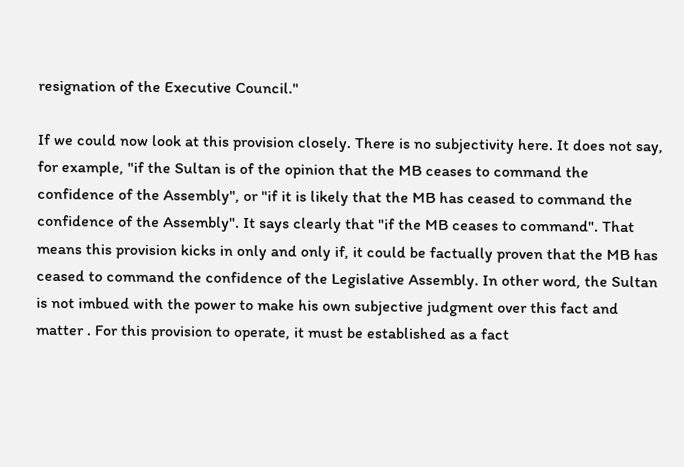resignation of the Executive Council."

If we could now look at this provision closely. There is no subjectivity here. It does not say, for example, "if the Sultan is of the opinion that the MB ceases to command the confidence of the Assembly", or "if it is likely that the MB has ceased to command the confidence of the Assembly". It says clearly that "if the MB ceases to command". That means this provision kicks in only and only if, it could be factually proven that the MB has ceased to command the confidence of the Legislative Assembly. In other word, the Sultan is not imbued with the power to make his own subjective judgment over this fact and matter . For this provision to operate, it must be established as a fact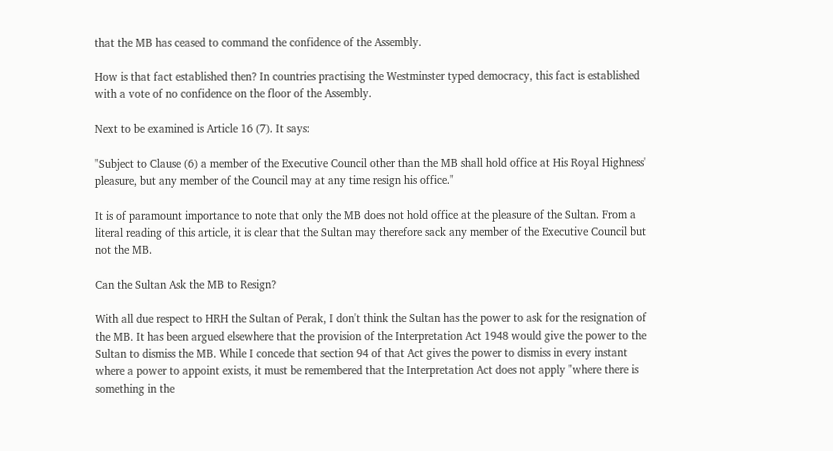that the MB has ceased to command the confidence of the Assembly.

How is that fact established then? In countries practising the Westminster typed democracy, this fact is established with a vote of no confidence on the floor of the Assembly.

Next to be examined is Article 16 (7). It says:

"Subject to Clause (6) a member of the Executive Council other than the MB shall hold office at His Royal Highness' pleasure, but any member of the Council may at any time resign his office."

It is of paramount importance to note that only the MB does not hold office at the pleasure of the Sultan. From a literal reading of this article, it is clear that the Sultan may therefore sack any member of the Executive Council but not the MB.

Can the Sultan Ask the MB to Resign?

With all due respect to HRH the Sultan of Perak, I don't think the Sultan has the power to ask for the resignation of the MB. It has been argued elsewhere that the provision of the Interpretation Act 1948 would give the power to the Sultan to dismiss the MB. While I concede that section 94 of that Act gives the power to dismiss in every instant where a power to appoint exists, it must be remembered that the Interpretation Act does not apply "where there is something in the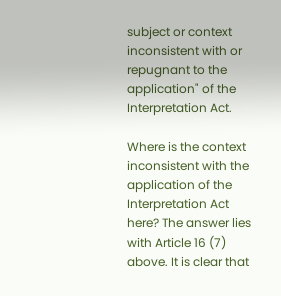subject or context inconsistent with or repugnant to the application" of the Interpretation Act.

Where is the context inconsistent with the application of the Interpretation Act here? The answer lies with Article 16 (7) above. It is clear that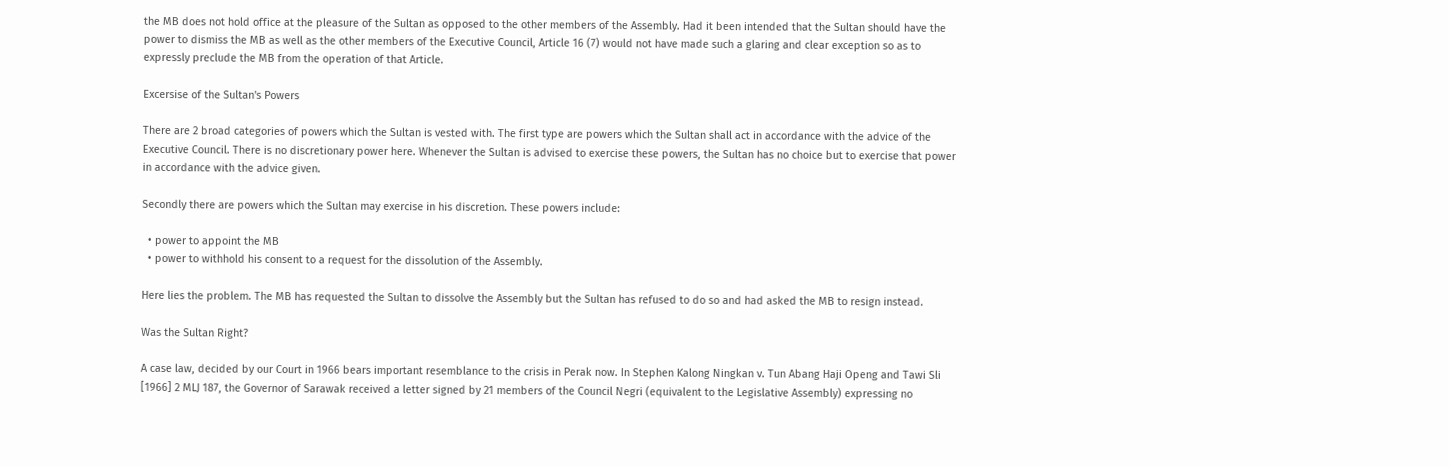the MB does not hold office at the pleasure of the Sultan as opposed to the other members of the Assembly. Had it been intended that the Sultan should have the power to dismiss the MB as well as the other members of the Executive Council, Article 16 (7) would not have made such a glaring and clear exception so as to expressly preclude the MB from the operation of that Article.

Excersise of the Sultan's Powers

There are 2 broad categories of powers which the Sultan is vested with. The first type are powers which the Sultan shall act in accordance with the advice of the Executive Council. There is no discretionary power here. Whenever the Sultan is advised to exercise these powers, the Sultan has no choice but to exercise that power in accordance with the advice given.

Secondly there are powers which the Sultan may exercise in his discretion. These powers include:

  • power to appoint the MB
  • power to withhold his consent to a request for the dissolution of the Assembly.

Here lies the problem. The MB has requested the Sultan to dissolve the Assembly but the Sultan has refused to do so and had asked the MB to resign instead.

Was the Sultan Right?

A case law, decided by our Court in 1966 bears important resemblance to the crisis in Perak now. In Stephen Kalong Ningkan v. Tun Abang Haji Openg and Tawi Sli [1966] 2 MLJ 187, the Governor of Sarawak received a letter signed by 21 members of the Council Negri (equivalent to the Legislative Assembly) expressing no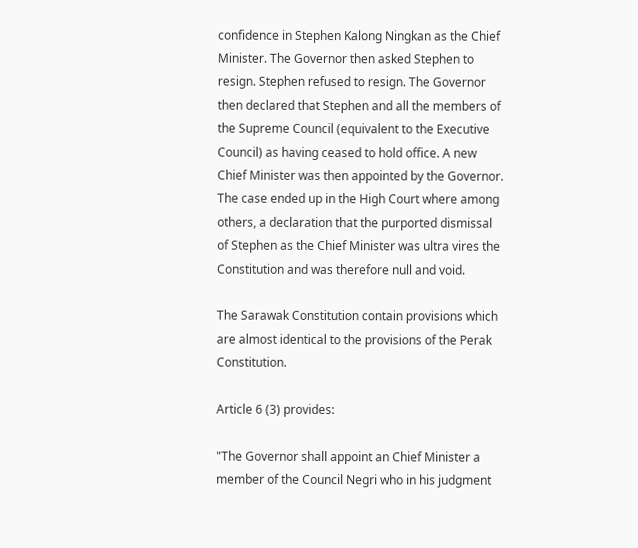confidence in Stephen Kalong Ningkan as the Chief Minister. The Governor then asked Stephen to resign. Stephen refused to resign. The Governor then declared that Stephen and all the members of the Supreme Council (equivalent to the Executive Council) as having ceased to hold office. A new Chief Minister was then appointed by the Governor. The case ended up in the High Court where among others, a declaration that the purported dismissal of Stephen as the Chief Minister was ultra vires the Constitution and was therefore null and void.

The Sarawak Constitution contain provisions which are almost identical to the provisions of the Perak Constitution.

Article 6 (3) provides:

"The Governor shall appoint an Chief Minister a member of the Council Negri who in his judgment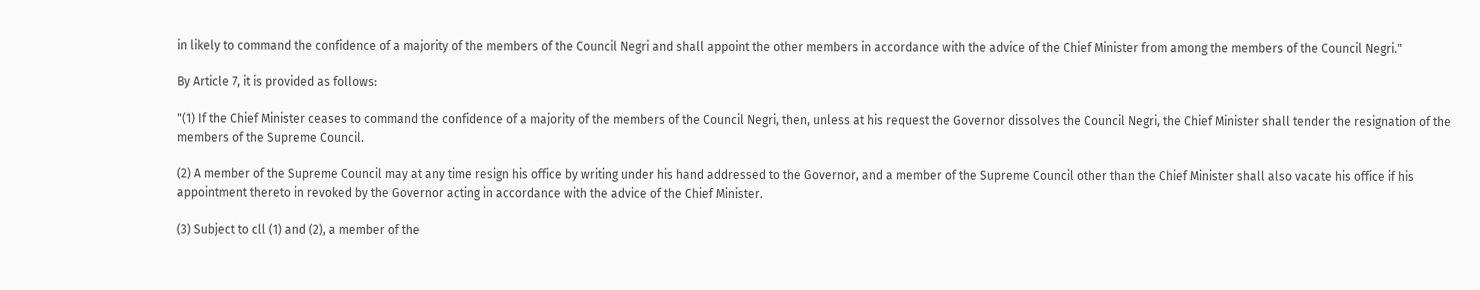in likely to command the confidence of a majority of the members of the Council Negri and shall appoint the other members in accordance with the advice of the Chief Minister from among the members of the Council Negri."

By Article 7, it is provided as follows:

"(1) If the Chief Minister ceases to command the confidence of a majority of the members of the Council Negri, then, unless at his request the Governor dissolves the Council Negri, the Chief Minister shall tender the resignation of the members of the Supreme Council.

(2) A member of the Supreme Council may at any time resign his office by writing under his hand addressed to the Governor, and a member of the Supreme Council other than the Chief Minister shall also vacate his office if his appointment thereto in revoked by the Governor acting in accordance with the advice of the Chief Minister.

(3) Subject to cll (1) and (2), a member of the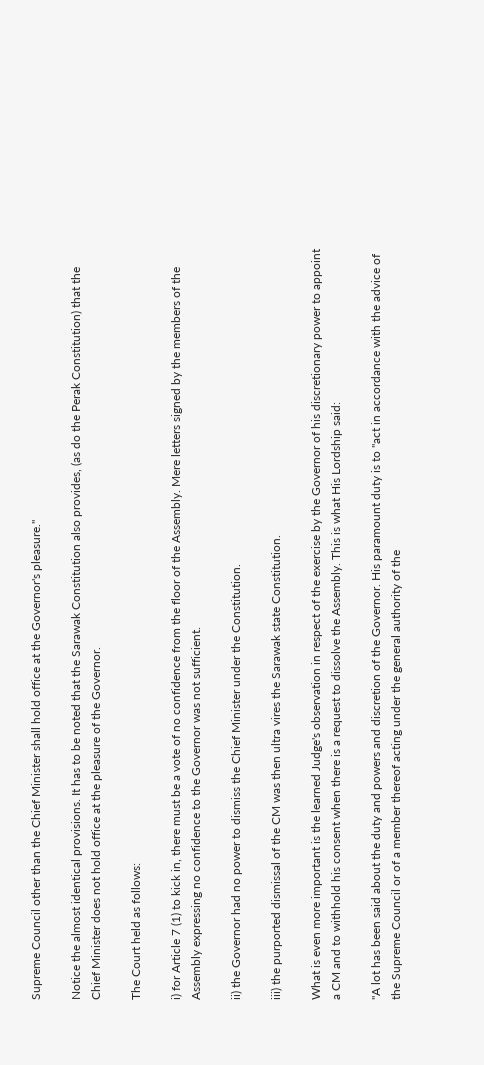Supreme Council other than the Chief Minister shall hold office at the Governor's pleasure."

Notice the almost identical provisions. It has to be noted that the Sarawak Constitution also provides, (as do the Perak Constitution) that the Chief Minister does not hold office at the pleasure of the Governor.

The Court held as follows:

i) for Article 7 (1) to kick in, there must be a vote of no confidence from the floor of the Assembly. Mere letters signed by the members of the Assembly expressing no confidence to the Governor was not sufficient.

ii) the Governor had no power to dismiss the Chief Minister under the Constitution.

iii) the purported dismissal of the CM was then ultra vires the Sarawak state Constitution.

What is even more important is the learned Judge's observation in respect of the exercise by the Governor of his discretionary power to appoint a CM and to withhold his consent when there is a request to dissolve the Assembly. This is what His Lordship said:

"A lot has been said about the duty and powers and discretion of the Governor. His paramount duty is to "act in accordance with the advice of the Supreme Council or of a member thereof acting under the general authority of the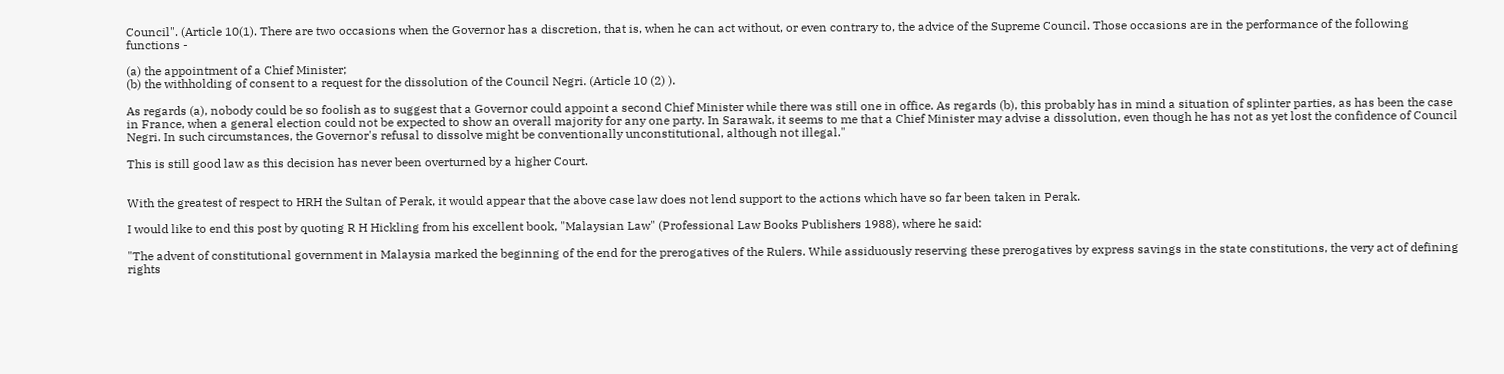Council". (Article 10(1). There are two occasions when the Governor has a discretion, that is, when he can act without, or even contrary to, the advice of the Supreme Council. Those occasions are in the performance of the following functions -

(a) the appointment of a Chief Minister;
(b) the withholding of consent to a request for the dissolution of the Council Negri. (Article 10 (2) ).

As regards (a), nobody could be so foolish as to suggest that a Governor could appoint a second Chief Minister while there was still one in office. As regards (b), this probably has in mind a situation of splinter parties, as has been the case in France, when a general election could not be expected to show an overall majority for any one party. In Sarawak, it seems to me that a Chief Minister may advise a dissolution, even though he has not as yet lost the confidence of Council Negri. In such circumstances, the Governor's refusal to dissolve might be conventionally unconstitutional, although not illegal."

This is still good law as this decision has never been overturned by a higher Court.


With the greatest of respect to HRH the Sultan of Perak, it would appear that the above case law does not lend support to the actions which have so far been taken in Perak.

I would like to end this post by quoting R H Hickling from his excellent book, "Malaysian Law" (Professional Law Books Publishers 1988), where he said:

"The advent of constitutional government in Malaysia marked the beginning of the end for the prerogatives of the Rulers. While assiduously reserving these prerogatives by express savings in the state constitutions, the very act of defining rights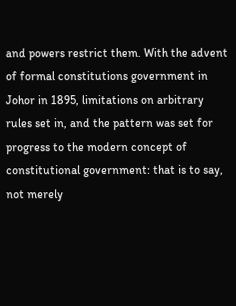and powers restrict them. With the advent of formal constitutions government in Johor in 1895, limitations on arbitrary rules set in, and the pattern was set for progress to the modern concept of constitutional government: that is to say, not merely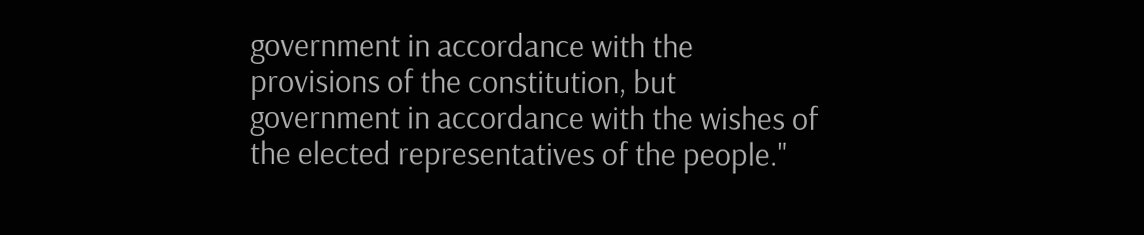government in accordance with the provisions of the constitution, but government in accordance with the wishes of the elected representatives of the people."